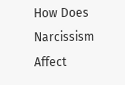How Does Narcissism Affect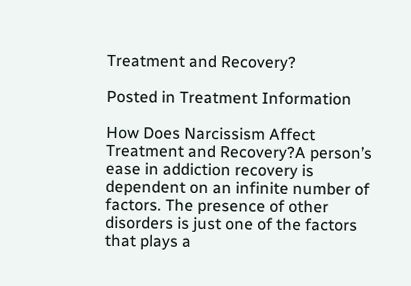Treatment and Recovery?

Posted in Treatment Information

How Does Narcissism Affect Treatment and Recovery?A person’s ease in addiction recovery is dependent on an infinite number of factors. The presence of other disorders is just one of the factors that plays a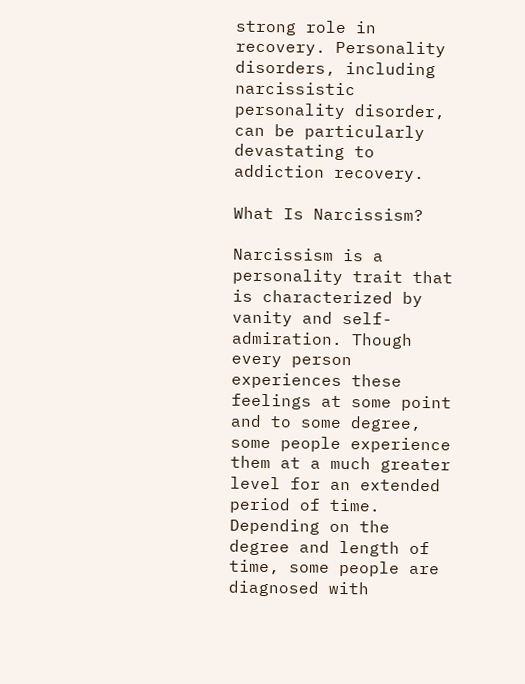strong role in recovery. Personality disorders, including narcissistic personality disorder, can be particularly devastating to addiction recovery.

What Is Narcissism?

Narcissism is a personality trait that is characterized by vanity and self-admiration. Though every person experiences these feelings at some point and to some degree, some people experience them at a much greater level for an extended period of time. Depending on the degree and length of time, some people are diagnosed with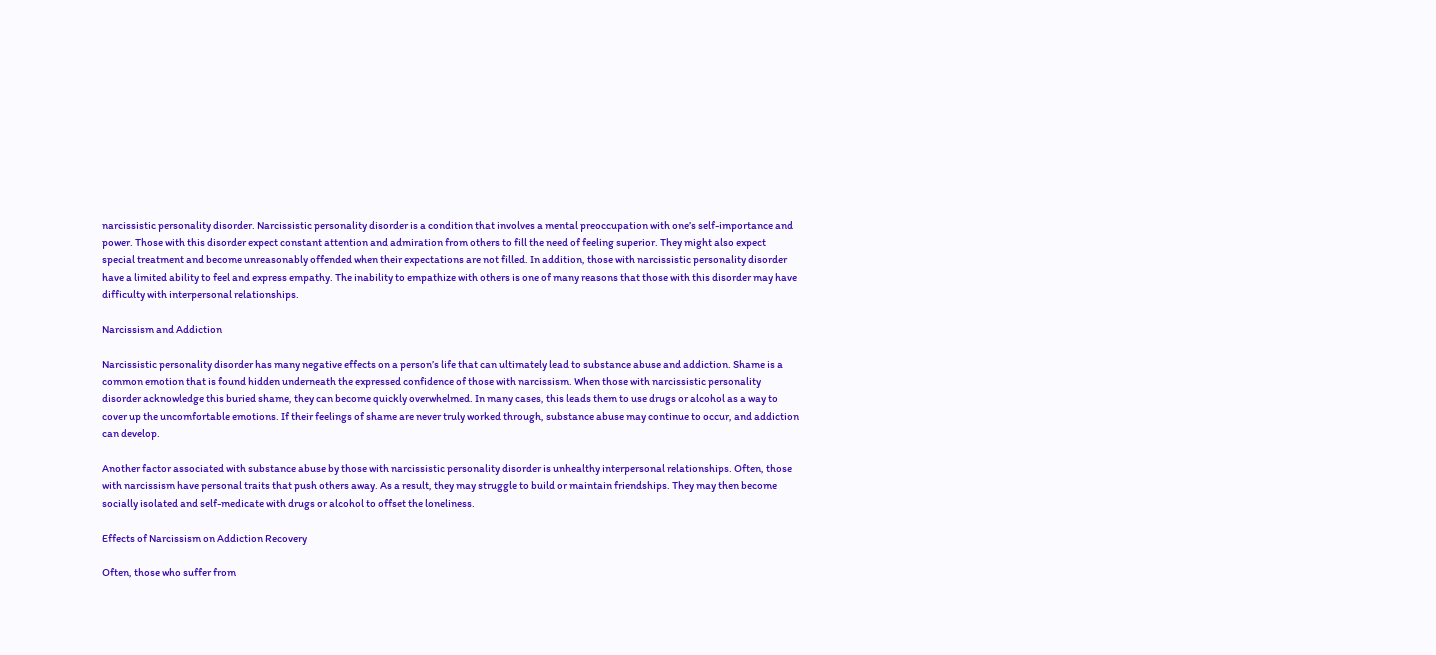narcissistic personality disorder. Narcissistic personality disorder is a condition that involves a mental preoccupation with one’s self-importance and power. Those with this disorder expect constant attention and admiration from others to fill the need of feeling superior. They might also expect special treatment and become unreasonably offended when their expectations are not filled. In addition, those with narcissistic personality disorder have a limited ability to feel and express empathy. The inability to empathize with others is one of many reasons that those with this disorder may have difficulty with interpersonal relationships.

Narcissism and Addiction

Narcissistic personality disorder has many negative effects on a person’s life that can ultimately lead to substance abuse and addiction. Shame is a common emotion that is found hidden underneath the expressed confidence of those with narcissism. When those with narcissistic personality disorder acknowledge this buried shame, they can become quickly overwhelmed. In many cases, this leads them to use drugs or alcohol as a way to cover up the uncomfortable emotions. If their feelings of shame are never truly worked through, substance abuse may continue to occur, and addiction can develop.

Another factor associated with substance abuse by those with narcissistic personality disorder is unhealthy interpersonal relationships. Often, those with narcissism have personal traits that push others away. As a result, they may struggle to build or maintain friendships. They may then become socially isolated and self-medicate with drugs or alcohol to offset the loneliness.

Effects of Narcissism on Addiction Recovery

Often, those who suffer from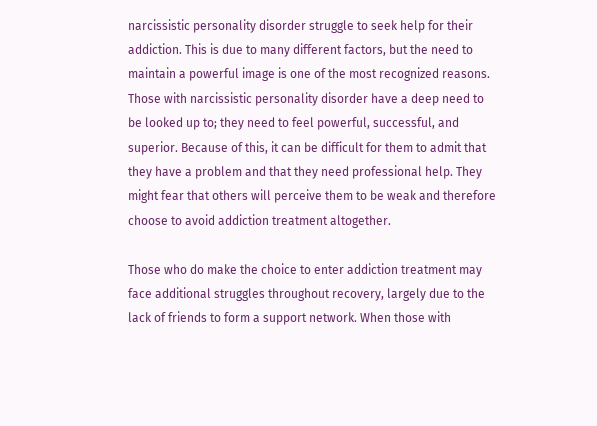narcissistic personality disorder struggle to seek help for their addiction. This is due to many different factors, but the need to maintain a powerful image is one of the most recognized reasons. Those with narcissistic personality disorder have a deep need to be looked up to; they need to feel powerful, successful, and superior. Because of this, it can be difficult for them to admit that they have a problem and that they need professional help. They might fear that others will perceive them to be weak and therefore choose to avoid addiction treatment altogether.

Those who do make the choice to enter addiction treatment may face additional struggles throughout recovery, largely due to the lack of friends to form a support network. When those with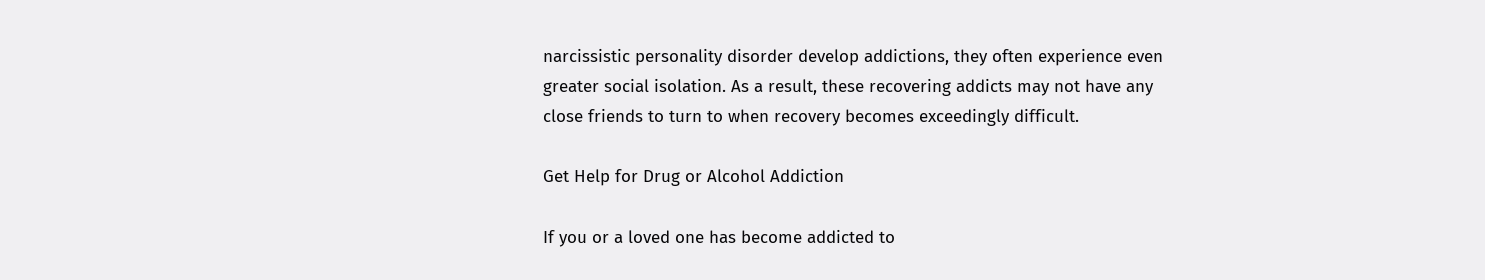narcissistic personality disorder develop addictions, they often experience even greater social isolation. As a result, these recovering addicts may not have any close friends to turn to when recovery becomes exceedingly difficult.

Get Help for Drug or Alcohol Addiction

If you or a loved one has become addicted to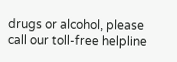drugs or alcohol, please call our toll-free helpline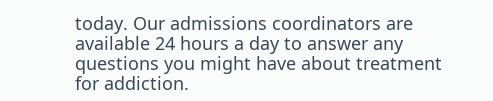today. Our admissions coordinators are available 24 hours a day to answer any questions you might have about treatment for addiction.